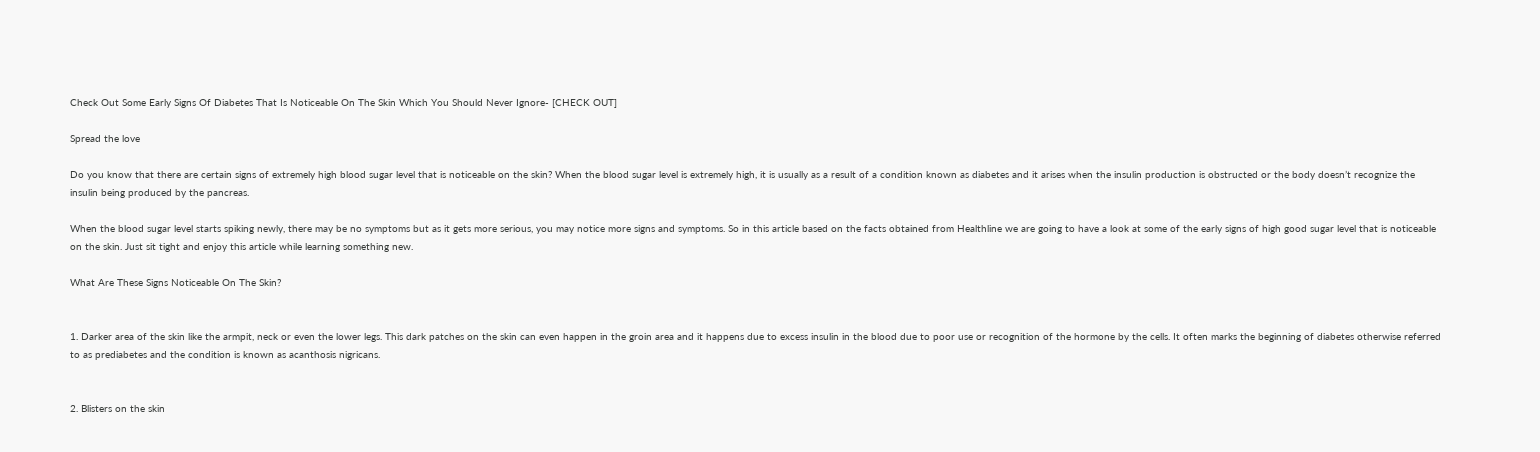Check Out Some Early Signs Of Diabetes That Is Noticeable On The Skin Which You Should Never Ignore- [CHECK OUT]

Spread the love

Do you know that there are certain signs of extremely high blood sugar level that is noticeable on the skin? When the blood sugar level is extremely high, it is usually as a result of a condition known as diabetes and it arises when the insulin production is obstructed or the body doesn’t recognize the insulin being produced by the pancreas.

When the blood sugar level starts spiking newly, there may be no symptoms but as it gets more serious, you may notice more signs and symptoms. So in this article based on the facts obtained from Healthline we are going to have a look at some of the early signs of high good sugar level that is noticeable on the skin. Just sit tight and enjoy this article while learning something new.

What Are These Signs Noticeable On The Skin?


1. Darker area of the skin like the armpit, neck or even the lower legs. This dark patches on the skin can even happen in the groin area and it happens due to excess insulin in the blood due to poor use or recognition of the hormone by the cells. It often marks the beginning of diabetes otherwise referred to as prediabetes and the condition is known as acanthosis nigricans.


2. Blisters on the skin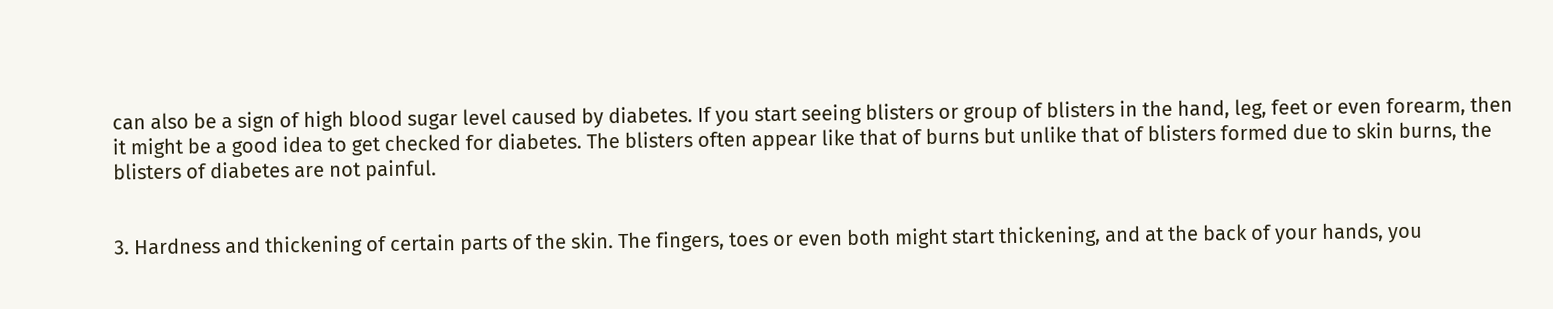can also be a sign of high blood sugar level caused by diabetes. If you start seeing blisters or group of blisters in the hand, leg, feet or even forearm, then it might be a good idea to get checked for diabetes. The blisters often appear like that of burns but unlike that of blisters formed due to skin burns, the blisters of diabetes are not painful.


3. Hardness and thickening of certain parts of the skin. The fingers, toes or even both might start thickening, and at the back of your hands, you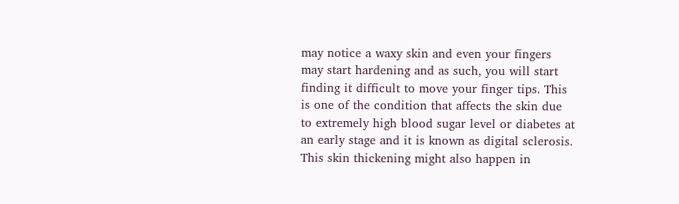may notice a waxy skin and even your fingers may start hardening and as such, you will start finding it difficult to move your finger tips. This is one of the condition that affects the skin due to extremely high blood sugar level or diabetes at an early stage and it is known as digital sclerosis. This skin thickening might also happen in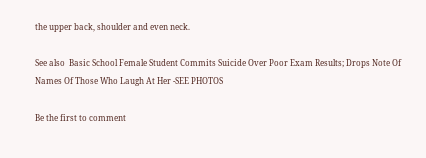the upper back, shoulder and even neck.

See also  Basic School Female Student Commits Suicide Over Poor Exam Results; Drops Note Of Names Of Those Who Laugh At Her -SEE PHOTOS

Be the first to comment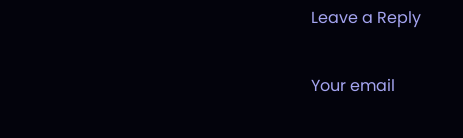Leave a Reply

Your email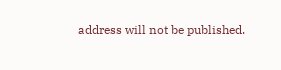address will not be published.